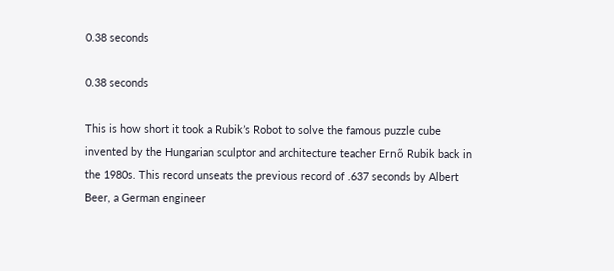0.38 seconds

0.38 seconds

This is how short it took a Rubik’s Robot to solve the famous puzzle cube invented by the Hungarian sculptor and architecture teacher Ernő Rubik back in the 1980s. This record unseats the previous record of .637 seconds by Albert Beer, a German engineer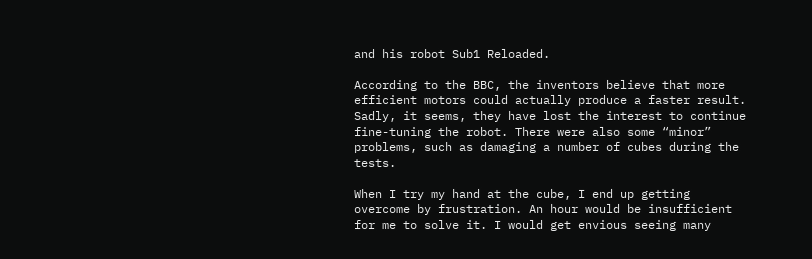and his robot Sub1 Reloaded.

According to the BBC, the inventors believe that more efficient motors could actually produce a faster result. Sadly, it seems, they have lost the interest to continue fine-tuning the robot. There were also some “minor” problems, such as damaging a number of cubes during the tests.

When I try my hand at the cube, I end up getting overcome by frustration. An hour would be insufficient for me to solve it. I would get envious seeing many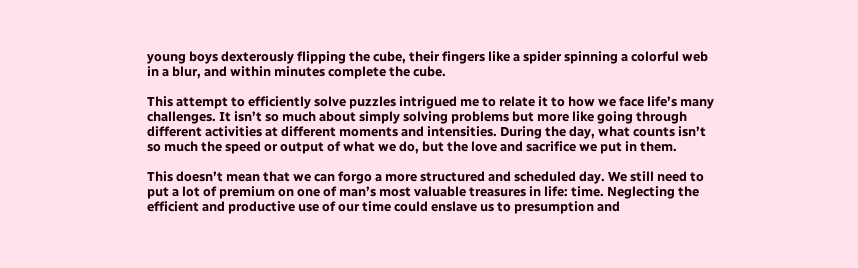young boys dexterously flipping the cube, their fingers like a spider spinning a colorful web in a blur, and within minutes complete the cube.

This attempt to efficiently solve puzzles intrigued me to relate it to how we face life’s many challenges. It isn’t so much about simply solving problems but more like going through different activities at different moments and intensities. During the day, what counts isn’t so much the speed or output of what we do, but the love and sacrifice we put in them.

This doesn’t mean that we can forgo a more structured and scheduled day. We still need to put a lot of premium on one of man’s most valuable treasures in life: time. Neglecting the efficient and productive use of our time could enslave us to presumption and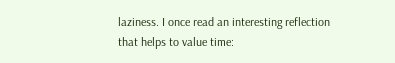laziness. I once read an interesting reflection that helps to value time: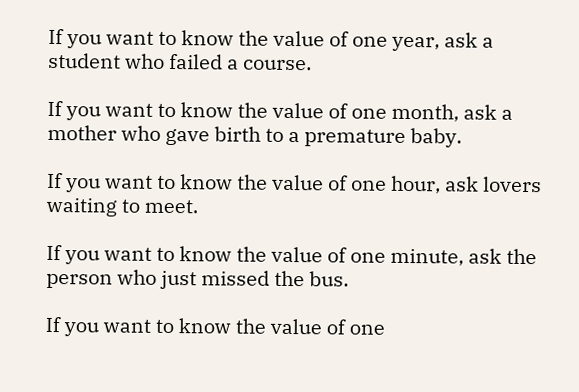If you want to know the value of one year, ask a student who failed a course.

If you want to know the value of one month, ask a mother who gave birth to a premature baby.

If you want to know the value of one hour, ask lovers waiting to meet.

If you want to know the value of one minute, ask the person who just missed the bus.

If you want to know the value of one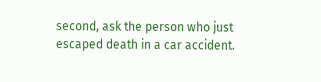second, ask the person who just escaped death in a car accident.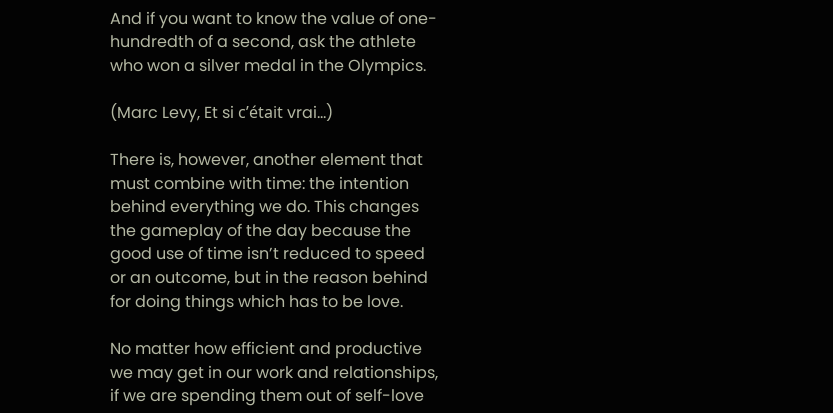And if you want to know the value of one-hundredth of a second, ask the athlete who won a silver medal in the Olympics.

(Marc Levy, Et si c’était vrai…)

There is, however, another element that must combine with time: the intention behind everything we do. This changes the gameplay of the day because the good use of time isn’t reduced to speed or an outcome, but in the reason behind for doing things which has to be love.

No matter how efficient and productive we may get in our work and relationships, if we are spending them out of self-love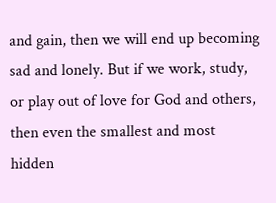and gain, then we will end up becoming sad and lonely. But if we work, study, or play out of love for God and others, then even the smallest and most hidden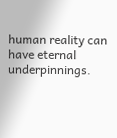human reality can have eternal underpinnings.